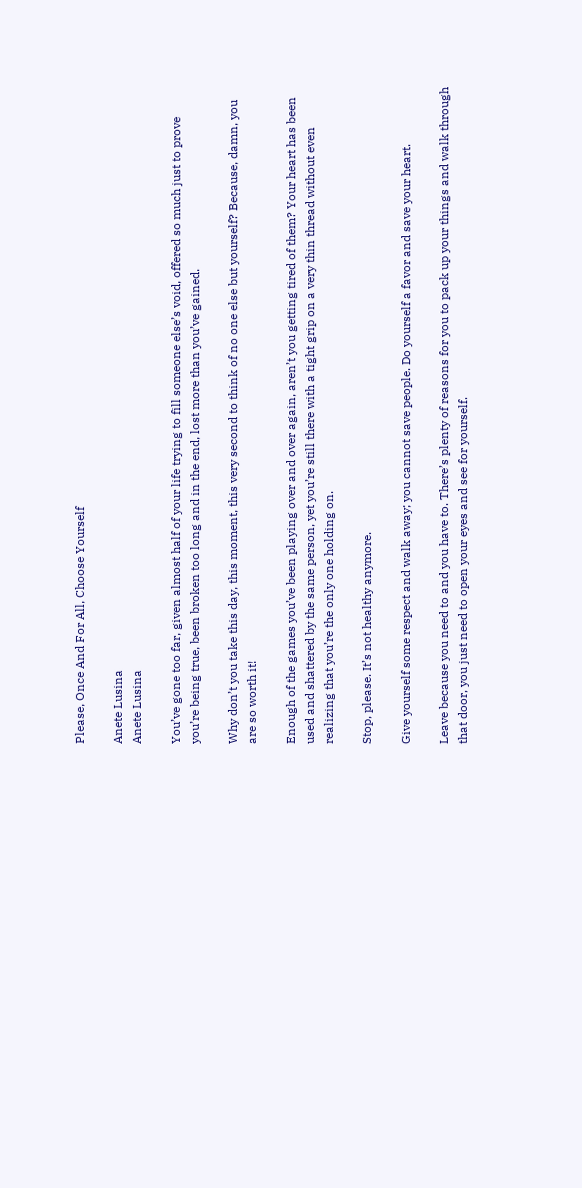Please, Once And For All, Choose Yourself

Anete Lusina
Anete Lusina

You’ve gone too far, given almost half of your life trying to fill someone else’s void, offered so much just to prove you’re being true, been broken too long and in the end, lost more than you’ve gained.

Why don’t you take this day, this moment, this very second to think of no one else but yourself? Because, damn, you are so worth it!

Enough of the games you’ve been playing over and over again, aren’t you getting tired of them? Your heart has been used and shattered by the same person, yet you’re still there with a tight grip on a very thin thread without even realizing that you’re the only one holding on.

Stop, please. It’s not healthy anymore.

Give yourself some respect and walk away; you cannot save people. Do yourself a favor and save your heart.

Leave because you need to and you have to. There’s plenty of reasons for you to pack up your things and walk through that door, you just need to open your eyes and see for yourself.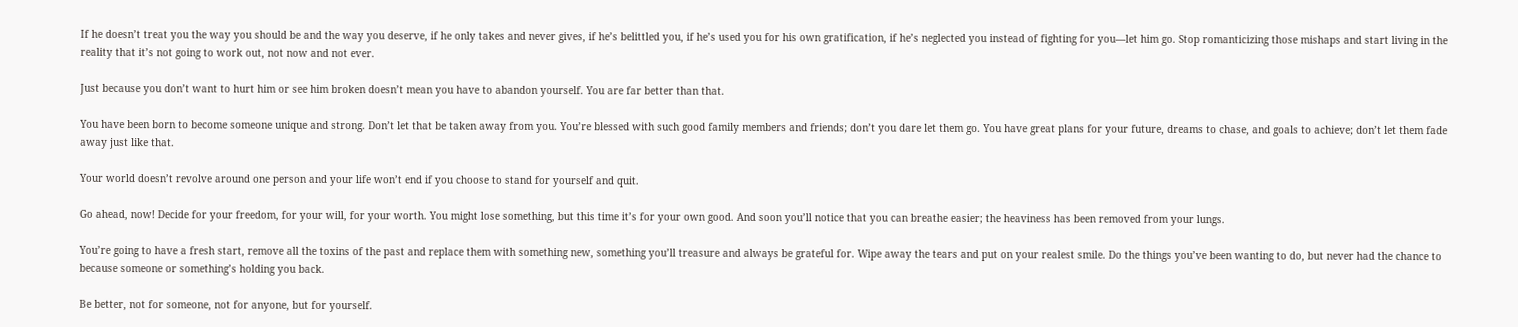If he doesn’t treat you the way you should be and the way you deserve, if he only takes and never gives, if he’s belittled you, if he’s used you for his own gratification, if he’s neglected you instead of fighting for you—let him go. Stop romanticizing those mishaps and start living in the reality that it’s not going to work out, not now and not ever.

Just because you don’t want to hurt him or see him broken doesn’t mean you have to abandon yourself. You are far better than that.

You have been born to become someone unique and strong. Don’t let that be taken away from you. You’re blessed with such good family members and friends; don’t you dare let them go. You have great plans for your future, dreams to chase, and goals to achieve; don’t let them fade away just like that.

Your world doesn’t revolve around one person and your life won’t end if you choose to stand for yourself and quit.

Go ahead, now! Decide for your freedom, for your will, for your worth. You might lose something, but this time it’s for your own good. And soon you’ll notice that you can breathe easier; the heaviness has been removed from your lungs.

You’re going to have a fresh start, remove all the toxins of the past and replace them with something new, something you’ll treasure and always be grateful for. Wipe away the tears and put on your realest smile. Do the things you’ve been wanting to do, but never had the chance to because someone or something’s holding you back.

Be better, not for someone, not for anyone, but for yourself.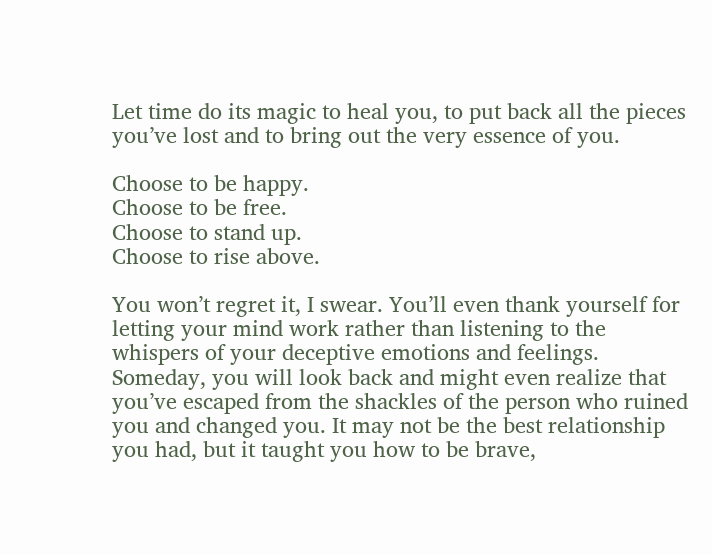Let time do its magic to heal you, to put back all the pieces you’ve lost and to bring out the very essence of you.

Choose to be happy.
Choose to be free.
Choose to stand up.
Choose to rise above.

You won’t regret it, I swear. You’ll even thank yourself for letting your mind work rather than listening to the whispers of your deceptive emotions and feelings. Someday, you will look back and might even realize that you’ve escaped from the shackles of the person who ruined you and changed you. It may not be the best relationship you had, but it taught you how to be brave,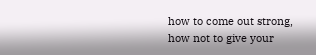how to come out strong, how not to give your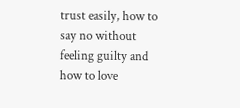trust easily, how to say no without feeling guilty and how to love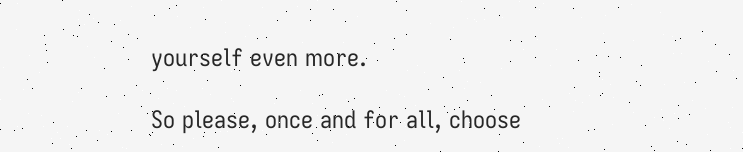yourself even more.

So please, once and for all, choose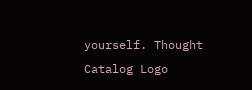yourself. Thought Catalog Logo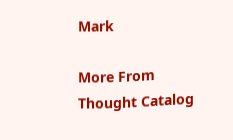Mark

More From Thought Catalog